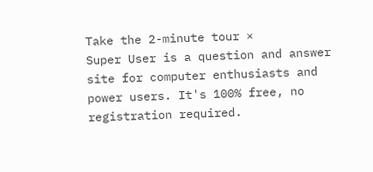Take the 2-minute tour ×
Super User is a question and answer site for computer enthusiasts and power users. It's 100% free, no registration required.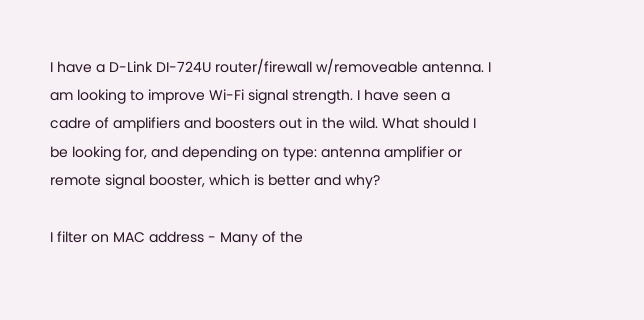I have a D-Link DI-724U router/firewall w/removeable antenna. I am looking to improve Wi-Fi signal strength. I have seen a cadre of amplifiers and boosters out in the wild. What should I be looking for, and depending on type: antenna amplifier or remote signal booster, which is better and why?

I filter on MAC address - Many of the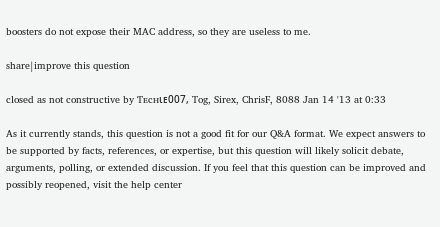boosters do not expose their MAC address, so they are useless to me.

share|improve this question

closed as not constructive by Ƭᴇcʜιᴇ007, Tog, Sirex, ChrisF, 8088 Jan 14 '13 at 0:33

As it currently stands, this question is not a good fit for our Q&A format. We expect answers to be supported by facts, references, or expertise, but this question will likely solicit debate, arguments, polling, or extended discussion. If you feel that this question can be improved and possibly reopened, visit the help center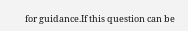for guidance.If this question can be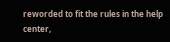reworded to fit the rules in the help center,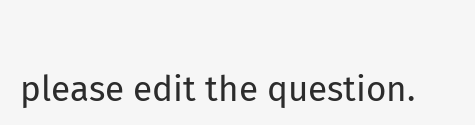please edit the question.